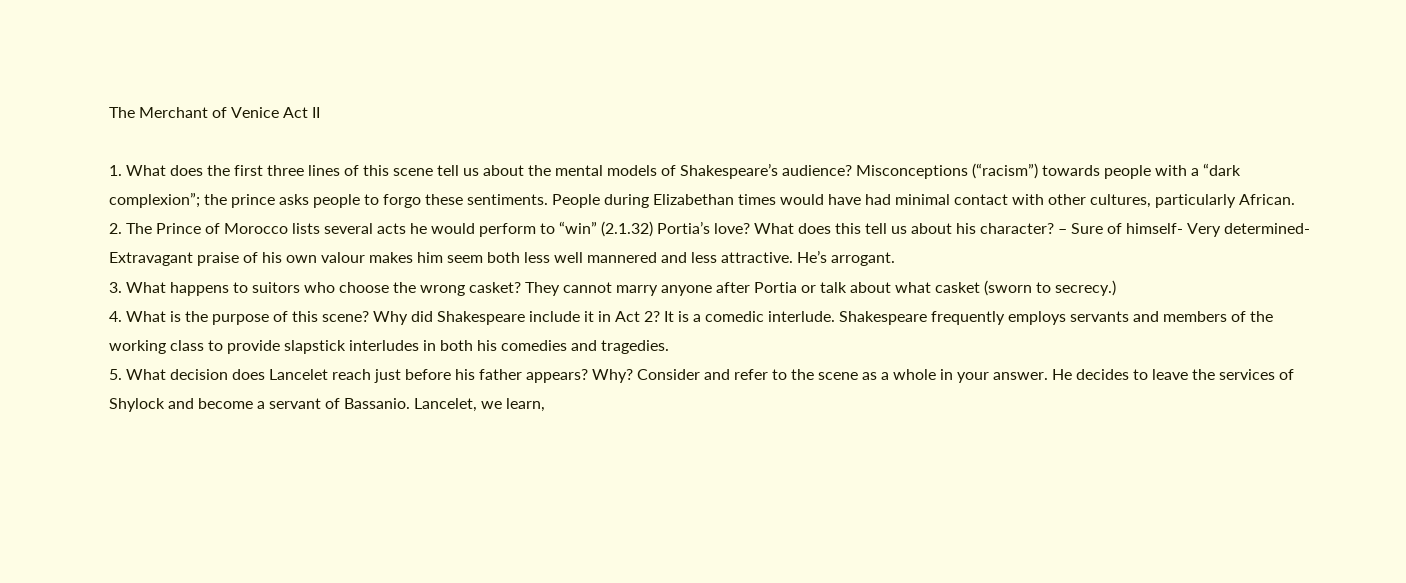The Merchant of Venice Act II

1. What does the first three lines of this scene tell us about the mental models of Shakespeare’s audience? Misconceptions (“racism”) towards people with a “dark complexion”; the prince asks people to forgo these sentiments. People during Elizabethan times would have had minimal contact with other cultures, particularly African.
2. The Prince of Morocco lists several acts he would perform to “win” (2.1.32) Portia’s love? What does this tell us about his character? – Sure of himself- Very determined- Extravagant praise of his own valour makes him seem both less well mannered and less attractive. He’s arrogant.
3. What happens to suitors who choose the wrong casket? They cannot marry anyone after Portia or talk about what casket (sworn to secrecy.)
4. What is the purpose of this scene? Why did Shakespeare include it in Act 2? It is a comedic interlude. Shakespeare frequently employs servants and members of the working class to provide slapstick interludes in both his comedies and tragedies.
5. What decision does Lancelet reach just before his father appears? Why? Consider and refer to the scene as a whole in your answer. He decides to leave the services of Shylock and become a servant of Bassanio. Lancelet, we learn,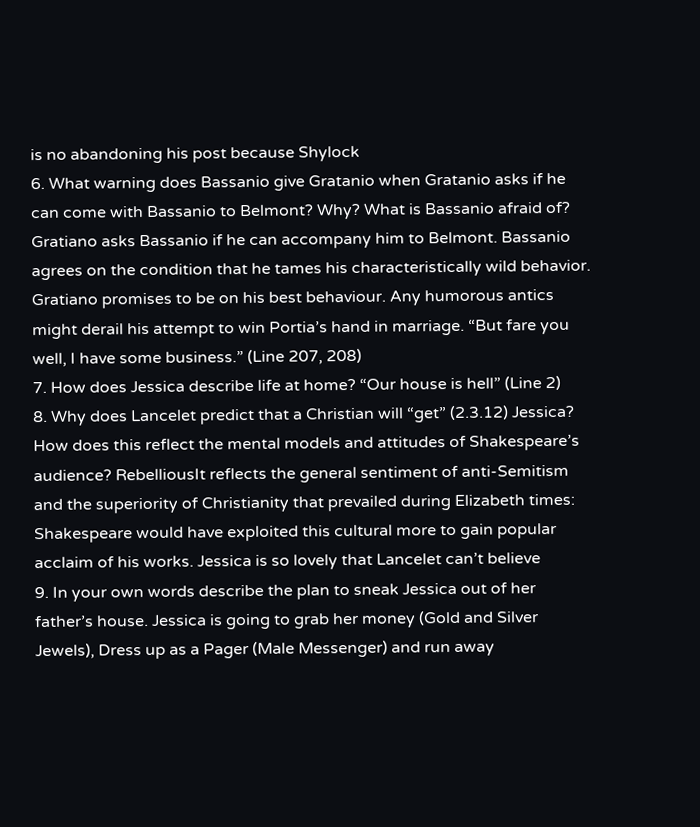is no abandoning his post because Shylock
6. What warning does Bassanio give Gratanio when Gratanio asks if he can come with Bassanio to Belmont? Why? What is Bassanio afraid of? Gratiano asks Bassanio if he can accompany him to Belmont. Bassanio agrees on the condition that he tames his characteristically wild behavior. Gratiano promises to be on his best behaviour. Any humorous antics might derail his attempt to win Portia’s hand in marriage. “But fare you well, I have some business.” (Line 207, 208)
7. How does Jessica describe life at home? “Our house is hell” (Line 2)
8. Why does Lancelet predict that a Christian will “get” (2.3.12) Jessica? How does this reflect the mental models and attitudes of Shakespeare’s audience? RebelliousIt reflects the general sentiment of anti-Semitism and the superiority of Christianity that prevailed during Elizabeth times: Shakespeare would have exploited this cultural more to gain popular acclaim of his works. Jessica is so lovely that Lancelet can’t believe
9. In your own words describe the plan to sneak Jessica out of her father’s house. Jessica is going to grab her money (Gold and Silver Jewels), Dress up as a Pager (Male Messenger) and run away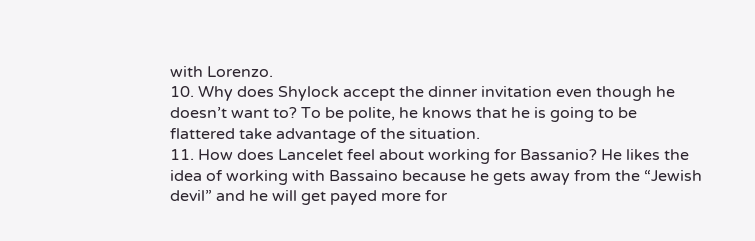with Lorenzo.
10. Why does Shylock accept the dinner invitation even though he doesn’t want to? To be polite, he knows that he is going to be flattered take advantage of the situation.
11. How does Lancelet feel about working for Bassanio? He likes the idea of working with Bassaino because he gets away from the “Jewish devil” and he will get payed more for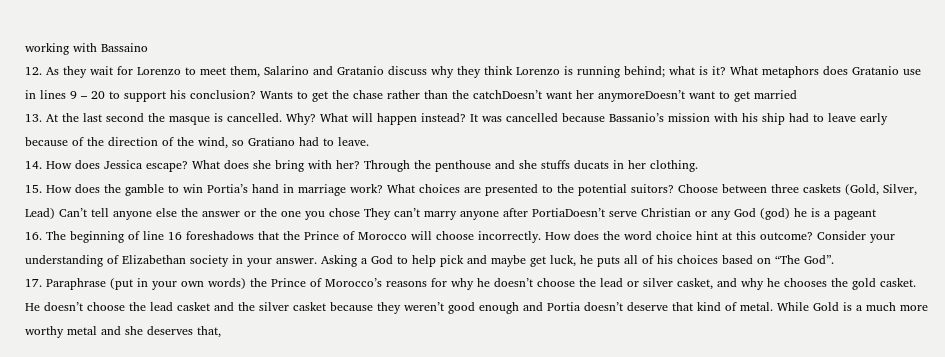working with Bassaino
12. As they wait for Lorenzo to meet them, Salarino and Gratanio discuss why they think Lorenzo is running behind; what is it? What metaphors does Gratanio use in lines 9 – 20 to support his conclusion? Wants to get the chase rather than the catchDoesn’t want her anymoreDoesn’t want to get married
13. At the last second the masque is cancelled. Why? What will happen instead? It was cancelled because Bassanio’s mission with his ship had to leave early because of the direction of the wind, so Gratiano had to leave.
14. How does Jessica escape? What does she bring with her? Through the penthouse and she stuffs ducats in her clothing.
15. How does the gamble to win Portia’s hand in marriage work? What choices are presented to the potential suitors? Choose between three caskets (Gold, Silver, Lead) Can’t tell anyone else the answer or the one you chose They can’t marry anyone after PortiaDoesn’t serve Christian or any God (god) he is a pageant
16. The beginning of line 16 foreshadows that the Prince of Morocco will choose incorrectly. How does the word choice hint at this outcome? Consider your understanding of Elizabethan society in your answer. Asking a God to help pick and maybe get luck, he puts all of his choices based on “The God”.
17. Paraphrase (put in your own words) the Prince of Morocco’s reasons for why he doesn’t choose the lead or silver casket, and why he chooses the gold casket. He doesn’t choose the lead casket and the silver casket because they weren’t good enough and Portia doesn’t deserve that kind of metal. While Gold is a much more worthy metal and she deserves that,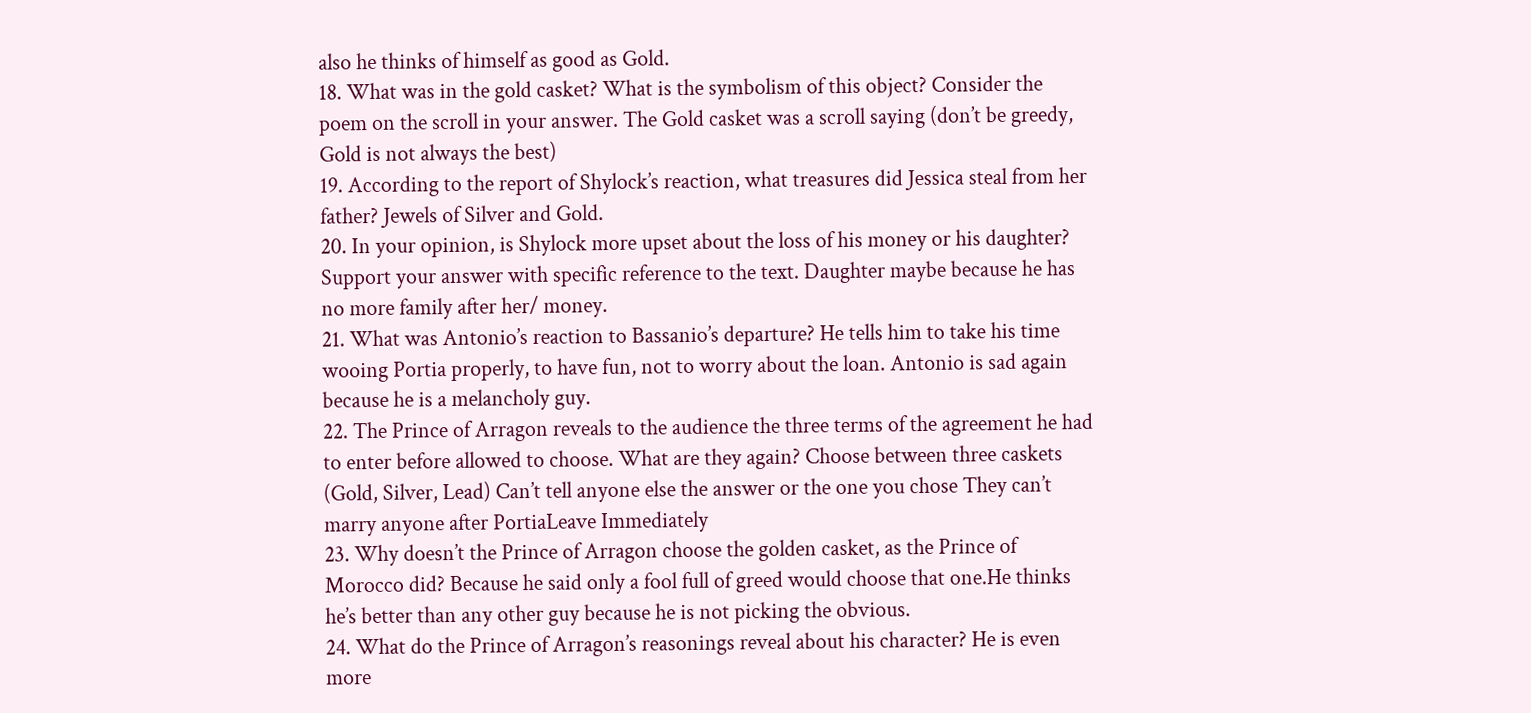also he thinks of himself as good as Gold.
18. What was in the gold casket? What is the symbolism of this object? Consider the poem on the scroll in your answer. The Gold casket was a scroll saying (don’t be greedy, Gold is not always the best)
19. According to the report of Shylock’s reaction, what treasures did Jessica steal from her father? Jewels of Silver and Gold.
20. In your opinion, is Shylock more upset about the loss of his money or his daughter? Support your answer with specific reference to the text. Daughter maybe because he has no more family after her/ money.
21. What was Antonio’s reaction to Bassanio’s departure? He tells him to take his time wooing Portia properly, to have fun, not to worry about the loan. Antonio is sad again because he is a melancholy guy.
22. The Prince of Arragon reveals to the audience the three terms of the agreement he had to enter before allowed to choose. What are they again? Choose between three caskets (Gold, Silver, Lead) Can’t tell anyone else the answer or the one you chose They can’t marry anyone after PortiaLeave Immediately
23. Why doesn’t the Prince of Arragon choose the golden casket, as the Prince of Morocco did? Because he said only a fool full of greed would choose that one.He thinks he’s better than any other guy because he is not picking the obvious.
24. What do the Prince of Arragon’s reasonings reveal about his character? He is even more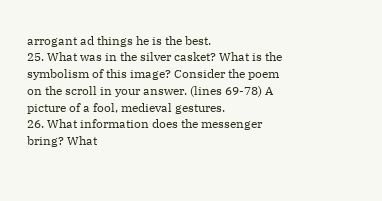arrogant ad things he is the best.
25. What was in the silver casket? What is the symbolism of this image? Consider the poem on the scroll in your answer. (lines 69-78) A picture of a fool, medieval gestures.
26. What information does the messenger bring? What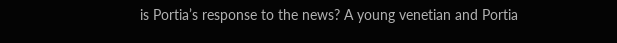is Portia’s response to the news? A young venetian and Portia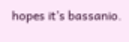hopes it’s bassanio.